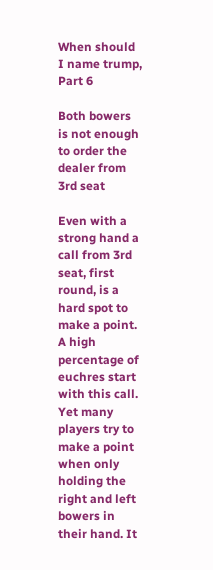When should I name trump, Part 6

Both bowers is not enough
to order the dealer from 3rd seat

Even with a strong hand a call from 3rd seat, first round, is a hard spot to make a point. A high percentage of euchres start with this call. Yet many players try to make a point when only holding the right and left bowers in their hand. It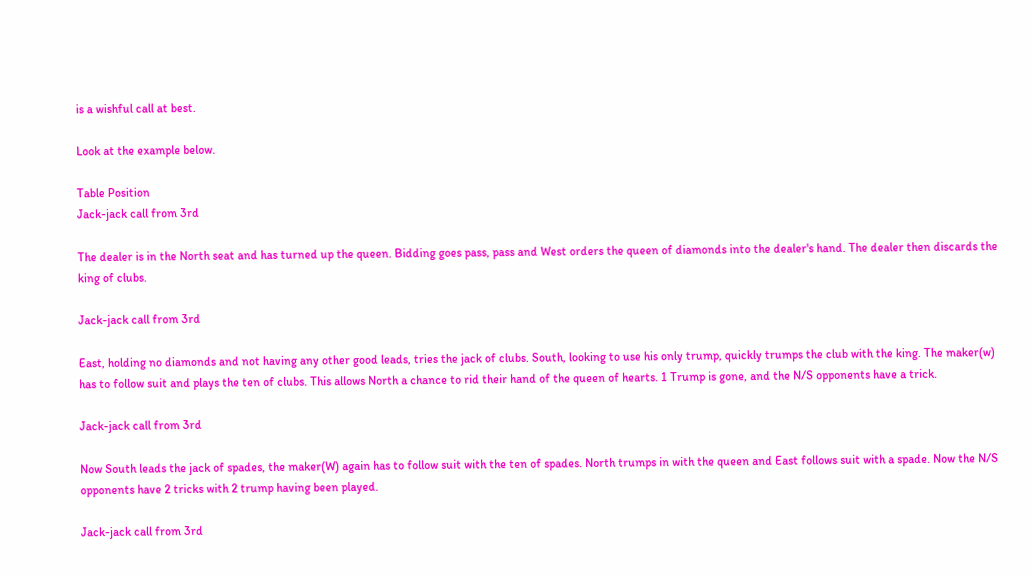is a wishful call at best.

Look at the example below.

Table Position
Jack-jack call from 3rd

The dealer is in the North seat and has turned up the queen. Bidding goes pass, pass and West orders the queen of diamonds into the dealer's hand. The dealer then discards the king of clubs.

Jack-jack call from 3rd

East, holding no diamonds and not having any other good leads, tries the jack of clubs. South, looking to use his only trump, quickly trumps the club with the king. The maker(w) has to follow suit and plays the ten of clubs. This allows North a chance to rid their hand of the queen of hearts. 1 Trump is gone, and the N/S opponents have a trick.

Jack-jack call from 3rd

Now South leads the jack of spades, the maker(W) again has to follow suit with the ten of spades. North trumps in with the queen and East follows suit with a spade. Now the N/S opponents have 2 tricks with 2 trump having been played.

Jack-jack call from 3rd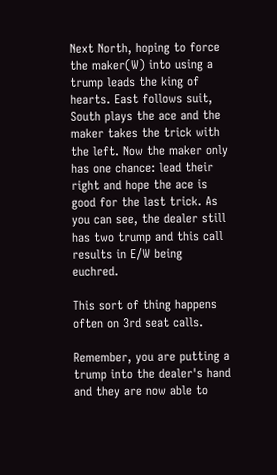Next North, hoping to force the maker(W) into using a trump leads the king of hearts. East follows suit, South plays the ace and the maker takes the trick with the left. Now the maker only has one chance: lead their right and hope the ace is good for the last trick. As you can see, the dealer still has two trump and this call results in E/W being euchred.

This sort of thing happens often on 3rd seat calls.

Remember, you are putting a trump into the dealer's hand and they are now able to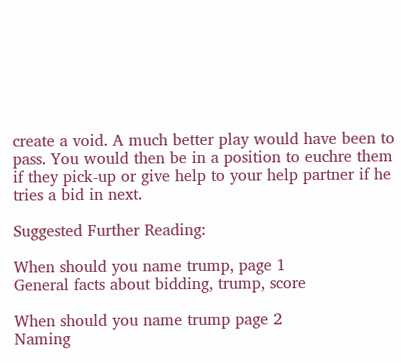create a void. A much better play would have been to pass. You would then be in a position to euchre them if they pick-up or give help to your help partner if he tries a bid in next.

Suggested Further Reading:

When should you name trump, page 1
General facts about bidding, trump, score

When should you name trump page 2
Naming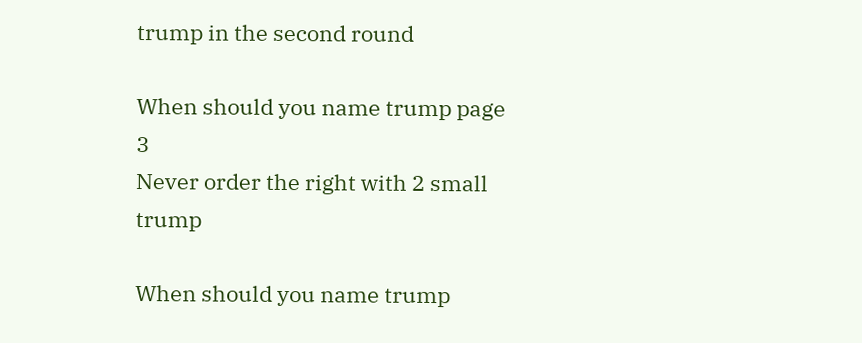trump in the second round

When should you name trump page 3
Never order the right with 2 small trump

When should you name trump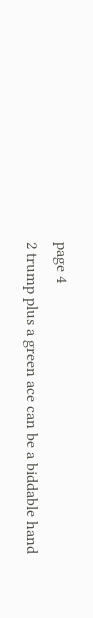page 4
2 trump plus a green ace can be a biddable hand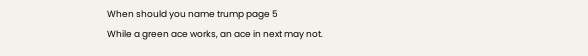When should you name trump page 5
While a green ace works, an ace in next may not.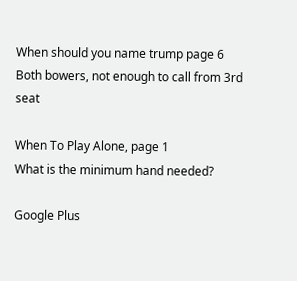When should you name trump page 6
Both bowers, not enough to call from 3rd seat

When To Play Alone, page 1
What is the minimum hand needed?

Google Plus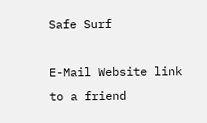Safe Surf

E-Mail Website link
to a friend